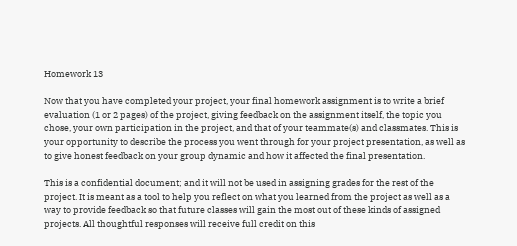Homework 13

Now that you have completed your project, your final homework assignment is to write a brief evaluation (1 or 2 pages) of the project, giving feedback on the assignment itself, the topic you chose, your own participation in the project, and that of your teammate(s) and classmates. This is your opportunity to describe the process you went through for your project presentation, as well as to give honest feedback on your group dynamic and how it affected the final presentation.

This is a confidential document; and it will not be used in assigning grades for the rest of the project. It is meant as a tool to help you reflect on what you learned from the project as well as a way to provide feedback so that future classes will gain the most out of these kinds of assigned projects. All thoughtful responses will receive full credit on this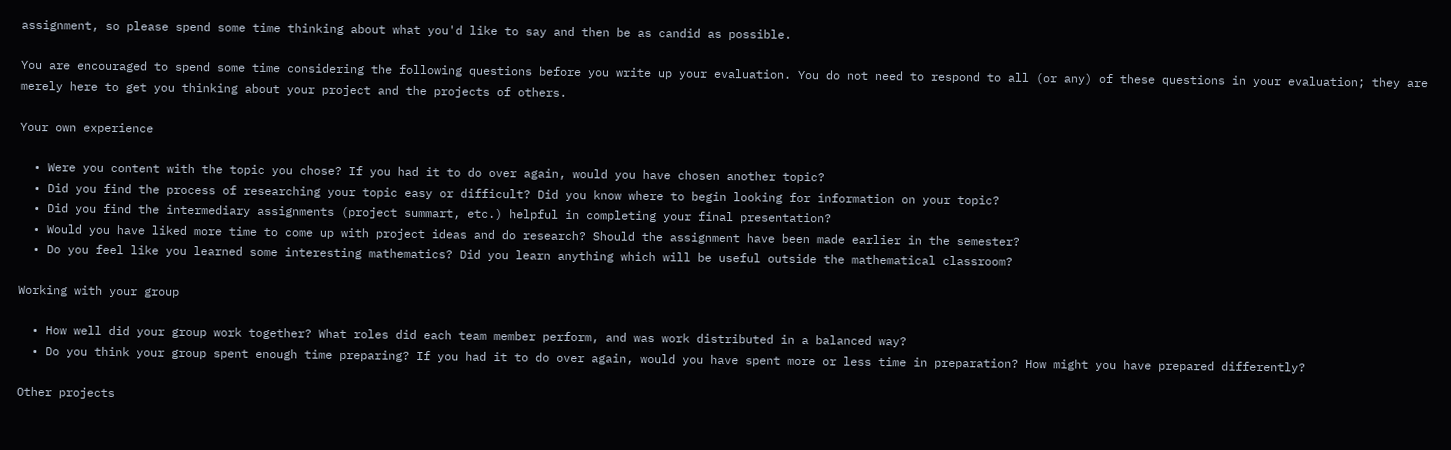assignment, so please spend some time thinking about what you'd like to say and then be as candid as possible.

You are encouraged to spend some time considering the following questions before you write up your evaluation. You do not need to respond to all (or any) of these questions in your evaluation; they are merely here to get you thinking about your project and the projects of others.

Your own experience

  • Were you content with the topic you chose? If you had it to do over again, would you have chosen another topic?
  • Did you find the process of researching your topic easy or difficult? Did you know where to begin looking for information on your topic?
  • Did you find the intermediary assignments (project summart, etc.) helpful in completing your final presentation?
  • Would you have liked more time to come up with project ideas and do research? Should the assignment have been made earlier in the semester?
  • Do you feel like you learned some interesting mathematics? Did you learn anything which will be useful outside the mathematical classroom?

Working with your group

  • How well did your group work together? What roles did each team member perform, and was work distributed in a balanced way?
  • Do you think your group spent enough time preparing? If you had it to do over again, would you have spent more or less time in preparation? How might you have prepared differently?

Other projects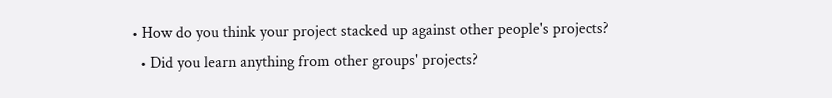• How do you think your project stacked up against other people's projects?
  • Did you learn anything from other groups' projects?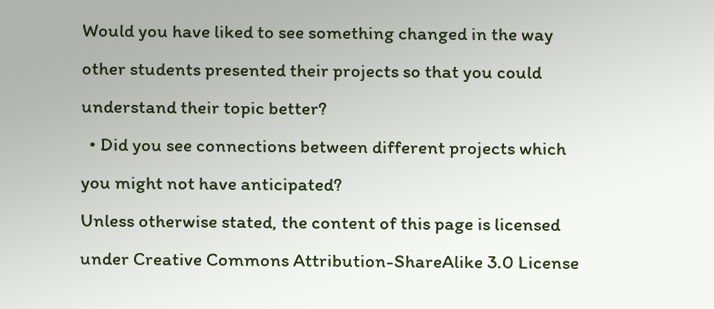Would you have liked to see something changed in the way other students presented their projects so that you could understand their topic better?
  • Did you see connections between different projects which you might not have anticipated?
Unless otherwise stated, the content of this page is licensed under Creative Commons Attribution-ShareAlike 3.0 License